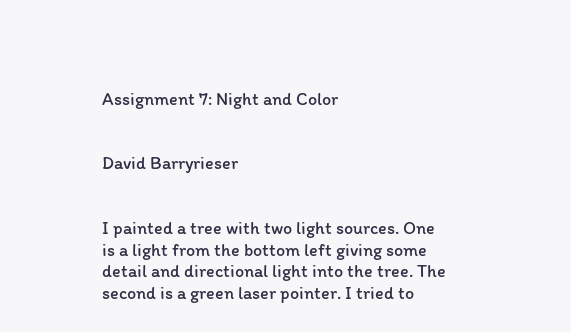Assignment 7: Night and Color


David Barryrieser


I painted a tree with two light sources. One is a light from the bottom left giving some detail and directional light into the tree. The second is a green laser pointer. I tried to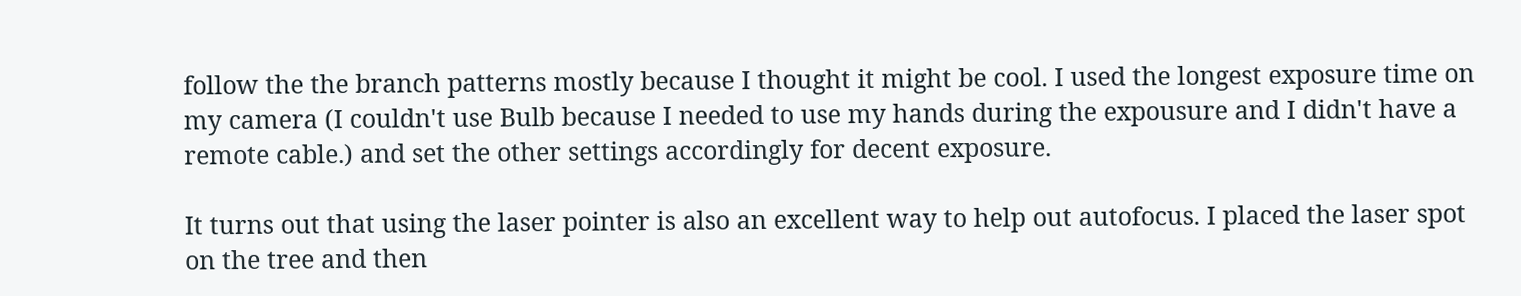follow the the branch patterns mostly because I thought it might be cool. I used the longest exposure time on my camera (I couldn't use Bulb because I needed to use my hands during the expousure and I didn't have a remote cable.) and set the other settings accordingly for decent exposure.

It turns out that using the laser pointer is also an excellent way to help out autofocus. I placed the laser spot on the tree and then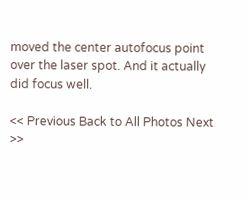moved the center autofocus point over the laser spot. And it actually did focus well.

<< Previous Back to All Photos Next >>